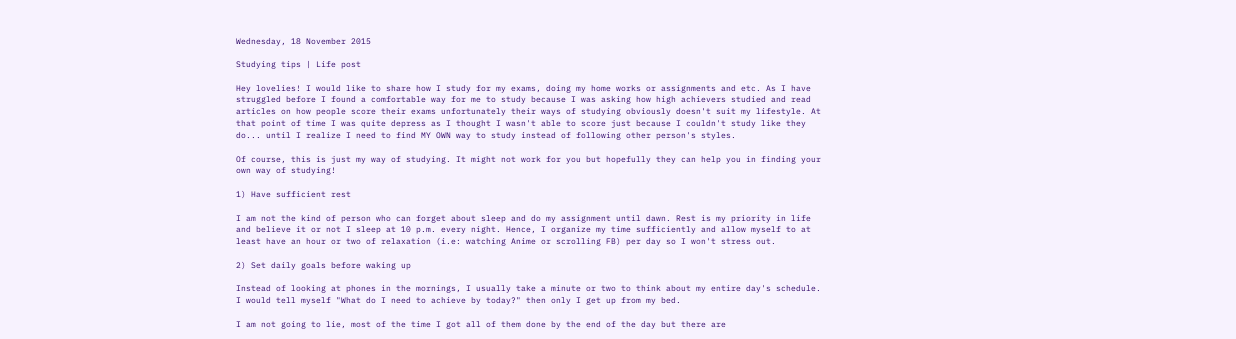Wednesday, 18 November 2015

Studying tips | Life post

Hey lovelies! I would like to share how I study for my exams, doing my home works or assignments and etc. As I have struggled before I found a comfortable way for me to study because I was asking how high achievers studied and read articles on how people score their exams unfortunately their ways of studying obviously doesn't suit my lifestyle. At that point of time I was quite depress as I thought I wasn't able to score just because I couldn't study like they do... until I realize I need to find MY OWN way to study instead of following other person's styles.

Of course, this is just my way of studying. It might not work for you but hopefully they can help you in finding your own way of studying!

1) Have sufficient rest

I am not the kind of person who can forget about sleep and do my assignment until dawn. Rest is my priority in life and believe it or not I sleep at 10 p.m. every night. Hence, I organize my time sufficiently and allow myself to at least have an hour or two of relaxation (i.e: watching Anime or scrolling FB) per day so I won't stress out.

2) Set daily goals before waking up

Instead of looking at phones in the mornings, I usually take a minute or two to think about my entire day's schedule. I would tell myself "What do I need to achieve by today?" then only I get up from my bed.

I am not going to lie, most of the time I got all of them done by the end of the day but there are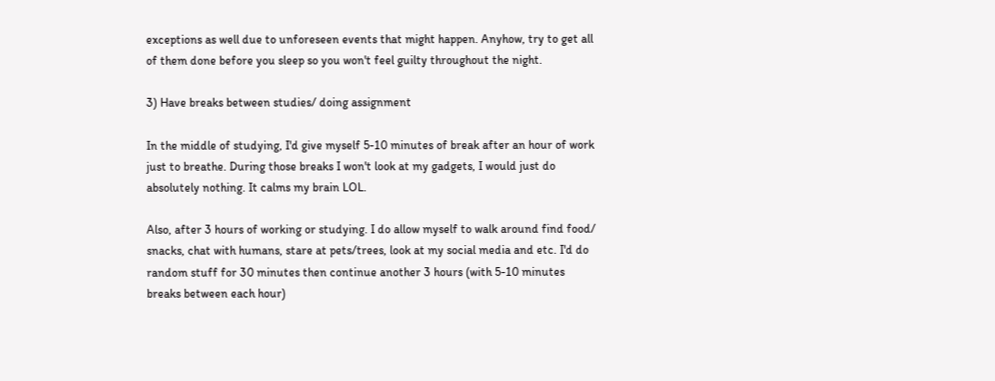exceptions as well due to unforeseen events that might happen. Anyhow, try to get all of them done before you sleep so you won't feel guilty throughout the night.

3) Have breaks between studies/ doing assignment

In the middle of studying, I'd give myself 5-10 minutes of break after an hour of work just to breathe. During those breaks I won't look at my gadgets, I would just do absolutely nothing. It calms my brain LOL.

Also, after 3 hours of working or studying. I do allow myself to walk around find food/ snacks, chat with humans, stare at pets/trees, look at my social media and etc. I'd do random stuff for 30 minutes then continue another 3 hours (with 5-10 minutes breaks between each hour)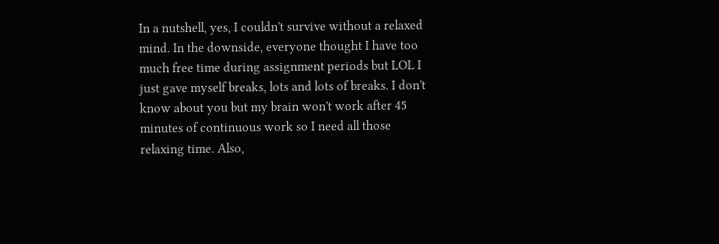In a nutshell, yes, I couldn't survive without a relaxed mind. In the downside, everyone thought I have too much free time during assignment periods but LOL I just gave myself breaks, lots and lots of breaks. I don't know about you but my brain won't work after 45 minutes of continuous work so I need all those relaxing time. Also,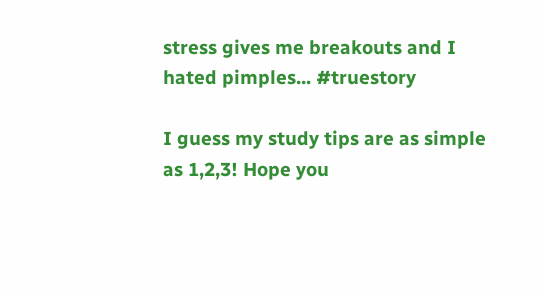stress gives me breakouts and I hated pimples... #truestory

I guess my study tips are as simple as 1,2,3! Hope you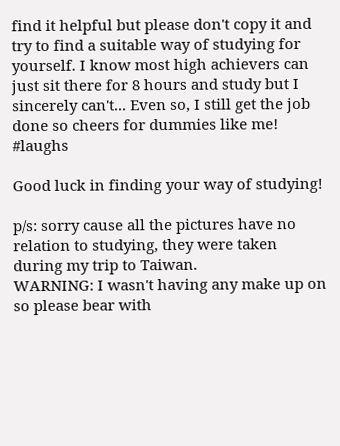find it helpful but please don't copy it and try to find a suitable way of studying for yourself. I know most high achievers can just sit there for 8 hours and study but I sincerely can't... Even so, I still get the job done so cheers for dummies like me! #laughs

Good luck in finding your way of studying!

p/s: sorry cause all the pictures have no relation to studying, they were taken during my trip to Taiwan.
WARNING: I wasn't having any make up on so please bear with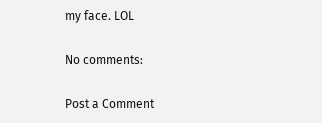my face. LOL

No comments:

Post a Comment